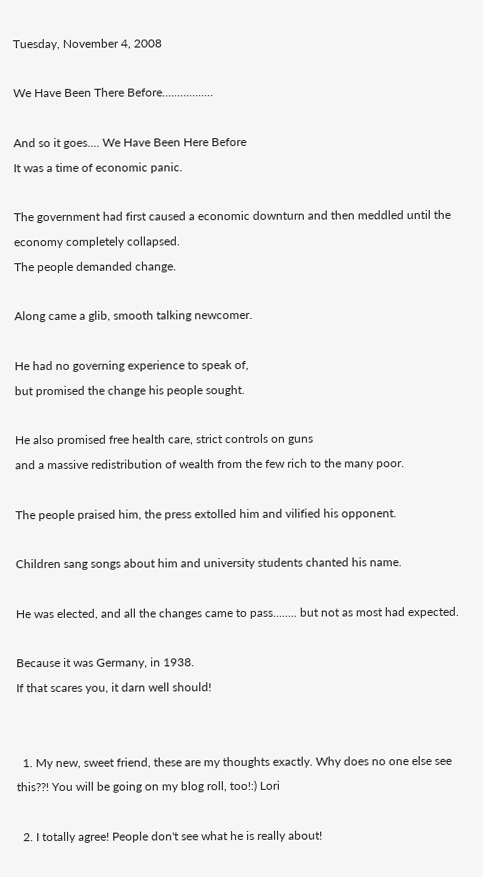Tuesday, November 4, 2008

We Have Been There Before.................

And so it goes.... We Have Been Here Before
It was a time of economic panic.

The government had first caused a economic downturn and then meddled until the economy completely collapsed.
The people demanded change.

Along came a glib, smooth talking newcomer.

He had no governing experience to speak of,
but promised the change his people sought.

He also promised free health care, strict controls on guns
and a massive redistribution of wealth from the few rich to the many poor.

The people praised him, the press extolled him and vilified his opponent.

Children sang songs about him and university students chanted his name.

He was elected, and all the changes came to pass........ but not as most had expected.

Because it was Germany, in 1938.
If that scares you, it darn well should!


  1. My new, sweet friend, these are my thoughts exactly. Why does no one else see this??! You will be going on my blog roll, too!:) Lori

  2. I totally agree! People don't see what he is really about!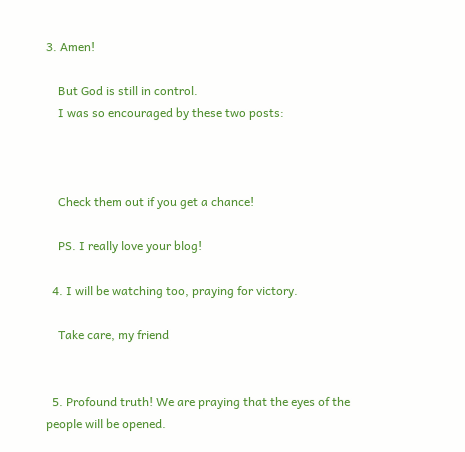3. Amen!

    But God is still in control.
    I was so encouraged by these two posts:



    Check them out if you get a chance!

    PS. I really love your blog!

  4. I will be watching too, praying for victory.

    Take care, my friend


  5. Profound truth! We are praying that the eyes of the people will be opened.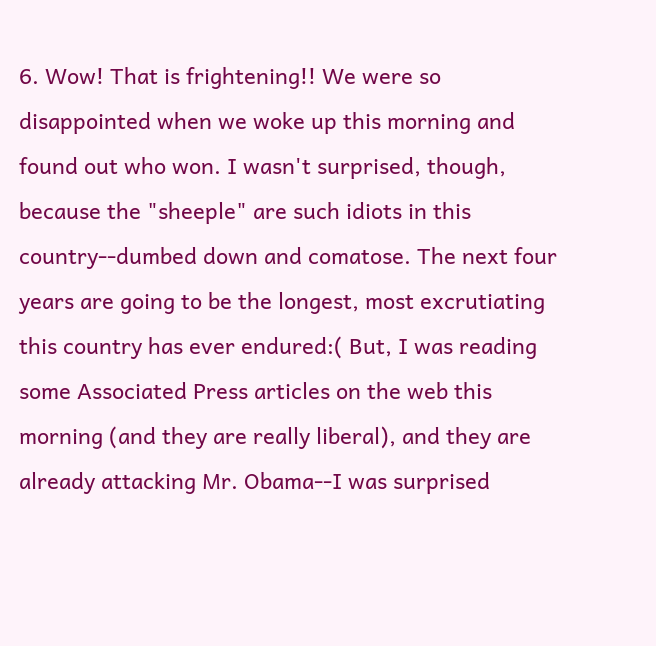6. Wow! That is frightening!! We were so disappointed when we woke up this morning and found out who won. I wasn't surprised, though, because the "sheeple" are such idiots in this country--dumbed down and comatose. The next four years are going to be the longest, most excrutiating this country has ever endured:( But, I was reading some Associated Press articles on the web this morning (and they are really liberal), and they are already attacking Mr. Obama--I was surprised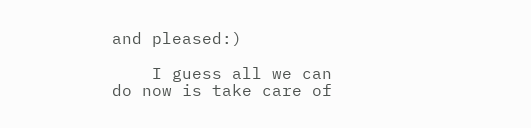and pleased:)

    I guess all we can do now is take care of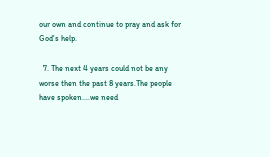our own and continue to pray and ask for God's help.

  7. The next 4 years could not be any worse then the past 8 years.The people have spoken....we need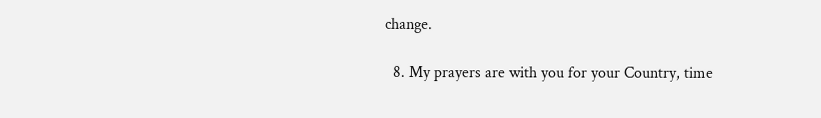change.

  8. My prayers are with you for your Country, time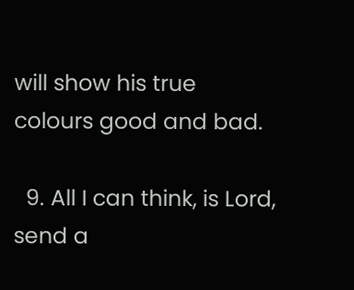will show his true colours good and bad.

  9. All I can think, is Lord, send a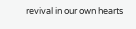revival in our own hearts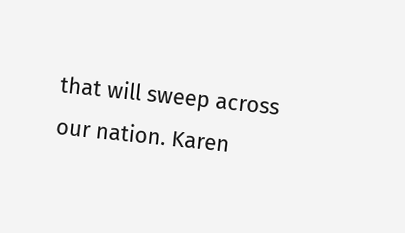that will sweep across our nation. Karen